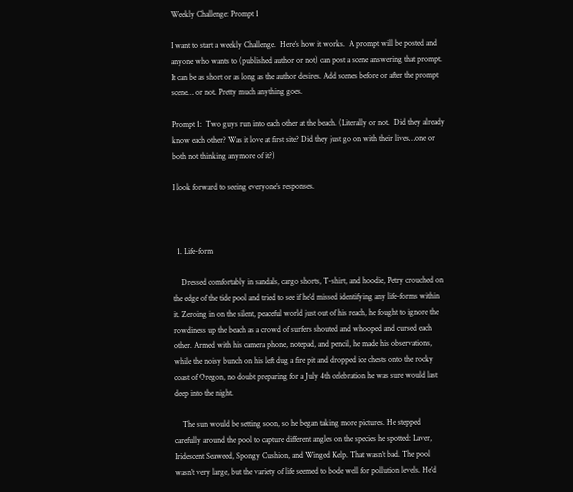Weekly Challenge: Prompt 1

I want to start a weekly Challenge.  Here’s how it works.  A prompt will be posted and anyone who wants to (published author or not) can post a scene answering that prompt.  It can be as short or as long as the author desires. Add scenes before or after the prompt scene… or not. Pretty much anything goes.

Prompt 1:  Two guys run into each other at the beach. (Literally or not.  Did they already know each other? Was it love at first site? Did they just go on with their lives…one or both not thinking anymore of it?)

I look forward to seeing everyone’s responses.



  1. Life-form

    Dressed comfortably in sandals, cargo shorts, T-shirt, and hoodie, Petry crouched on the edge of the tide pool and tried to see if he’d missed identifying any life-forms within it. Zeroing in on the silent, peaceful world just out of his reach, he fought to ignore the rowdiness up the beach as a crowd of surfers shouted and whooped and cursed each other. Armed with his camera phone, notepad, and pencil, he made his observations, while the noisy bunch on his left dug a fire pit and dropped ice chests onto the rocky coast of Oregon, no doubt preparing for a July 4th celebration he was sure would last deep into the night.

    The sun would be setting soon, so he began taking more pictures. He stepped carefully around the pool to capture different angles on the species he spotted: Laver, Iridescent Seaweed, Spongy Cushion, and Winged Kelp. That wasn’t bad. The pool wasn’t very large, but the variety of life seemed to bode well for pollution levels. He’d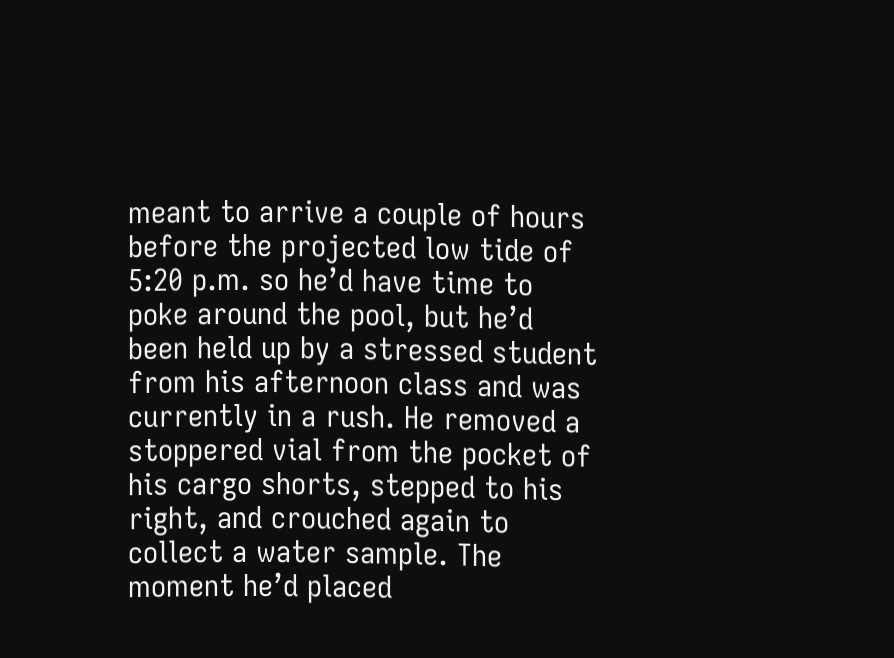meant to arrive a couple of hours before the projected low tide of 5:20 p.m. so he’d have time to poke around the pool, but he’d been held up by a stressed student from his afternoon class and was currently in a rush. He removed a stoppered vial from the pocket of his cargo shorts, stepped to his right, and crouched again to collect a water sample. The moment he’d placed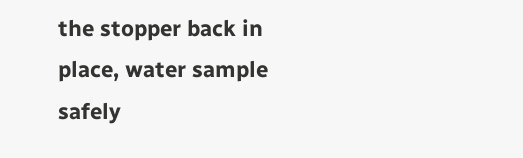the stopper back in place, water sample safely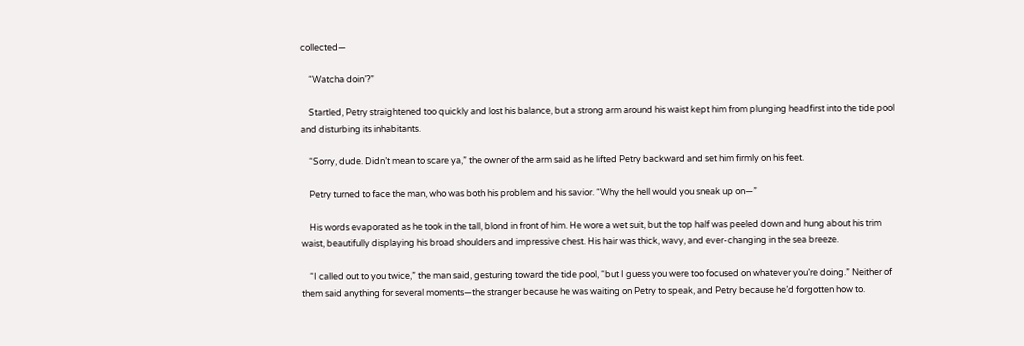collected—

    “Watcha doin’?”

    Startled, Petry straightened too quickly and lost his balance, but a strong arm around his waist kept him from plunging headfirst into the tide pool and disturbing its inhabitants.

    “Sorry, dude. Didn’t mean to scare ya,” the owner of the arm said as he lifted Petry backward and set him firmly on his feet.

    Petry turned to face the man, who was both his problem and his savior. “Why the hell would you sneak up on—”

    His words evaporated as he took in the tall, blond in front of him. He wore a wet suit, but the top half was peeled down and hung about his trim waist, beautifully displaying his broad shoulders and impressive chest. His hair was thick, wavy, and ever-changing in the sea breeze.

    “I called out to you twice,” the man said, gesturing toward the tide pool, “but I guess you were too focused on whatever you’re doing.” Neither of them said anything for several moments—the stranger because he was waiting on Petry to speak, and Petry because he’d forgotten how to.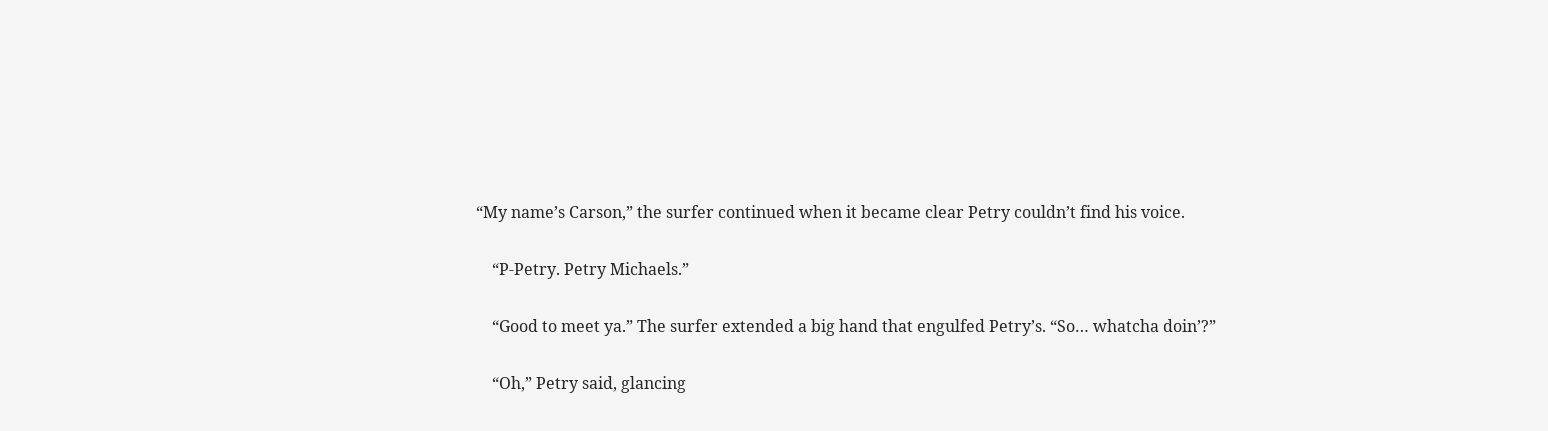“My name’s Carson,” the surfer continued when it became clear Petry couldn’t find his voice.

    “P-Petry. Petry Michaels.”

    “Good to meet ya.” The surfer extended a big hand that engulfed Petry’s. “So… whatcha doin’?”

    “Oh,” Petry said, glancing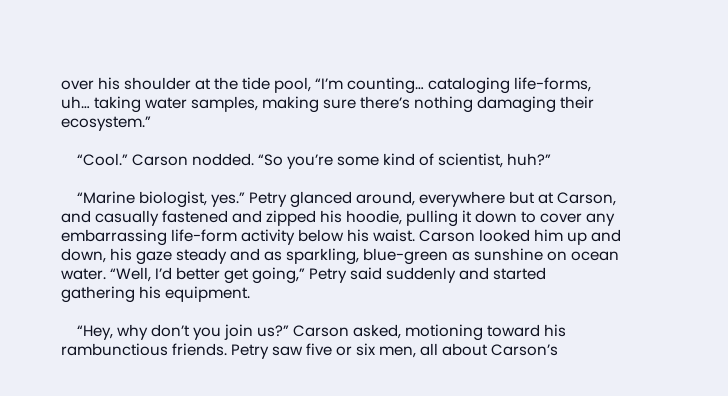over his shoulder at the tide pool, “I’m counting… cataloging life-forms, uh… taking water samples, making sure there’s nothing damaging their ecosystem.”

    “Cool.” Carson nodded. “So you’re some kind of scientist, huh?”

    “Marine biologist, yes.” Petry glanced around, everywhere but at Carson, and casually fastened and zipped his hoodie, pulling it down to cover any embarrassing life-form activity below his waist. Carson looked him up and down, his gaze steady and as sparkling, blue-green as sunshine on ocean water. “Well, I’d better get going,” Petry said suddenly and started gathering his equipment.

    “Hey, why don’t you join us?” Carson asked, motioning toward his rambunctious friends. Petry saw five or six men, all about Carson’s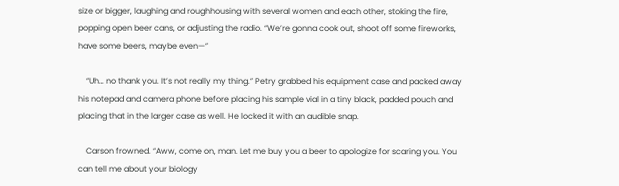size or bigger, laughing and roughhousing with several women and each other, stoking the fire, popping open beer cans, or adjusting the radio. “We’re gonna cook out, shoot off some fireworks, have some beers, maybe even—”

    “Uh… no thank you. It’s not really my thing.” Petry grabbed his equipment case and packed away his notepad and camera phone before placing his sample vial in a tiny black, padded pouch and placing that in the larger case as well. He locked it with an audible snap.

    Carson frowned. “Aww, come on, man. Let me buy you a beer to apologize for scaring you. You can tell me about your biology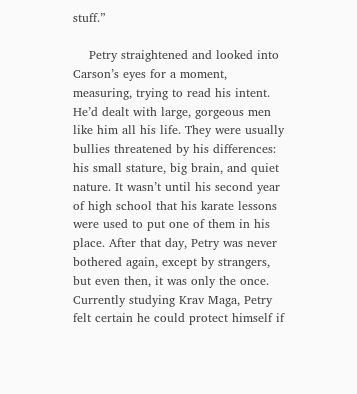stuff.”

    Petry straightened and looked into Carson’s eyes for a moment, measuring, trying to read his intent. He’d dealt with large, gorgeous men like him all his life. They were usually bullies threatened by his differences: his small stature, big brain, and quiet nature. It wasn’t until his second year of high school that his karate lessons were used to put one of them in his place. After that day, Petry was never bothered again, except by strangers, but even then, it was only the once. Currently studying Krav Maga, Petry felt certain he could protect himself if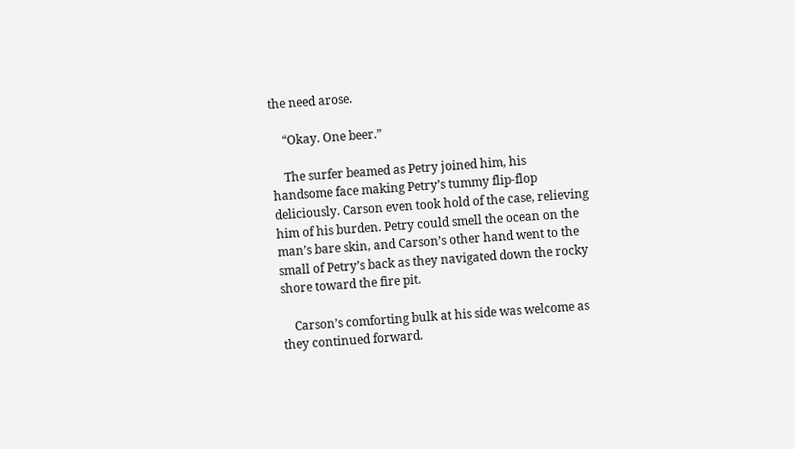the need arose.

    “Okay. One beer.”

    The surfer beamed as Petry joined him, his handsome face making Petry’s tummy flip-flop deliciously. Carson even took hold of the case, relieving him of his burden. Petry could smell the ocean on the man’s bare skin, and Carson’s other hand went to the small of Petry’s back as they navigated down the rocky shore toward the fire pit.

    Carson’s comforting bulk at his side was welcome as they continued forward.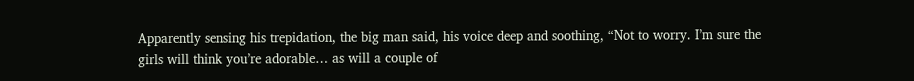Apparently sensing his trepidation, the big man said, his voice deep and soothing, “Not to worry. I’m sure the girls will think you’re adorable… as will a couple of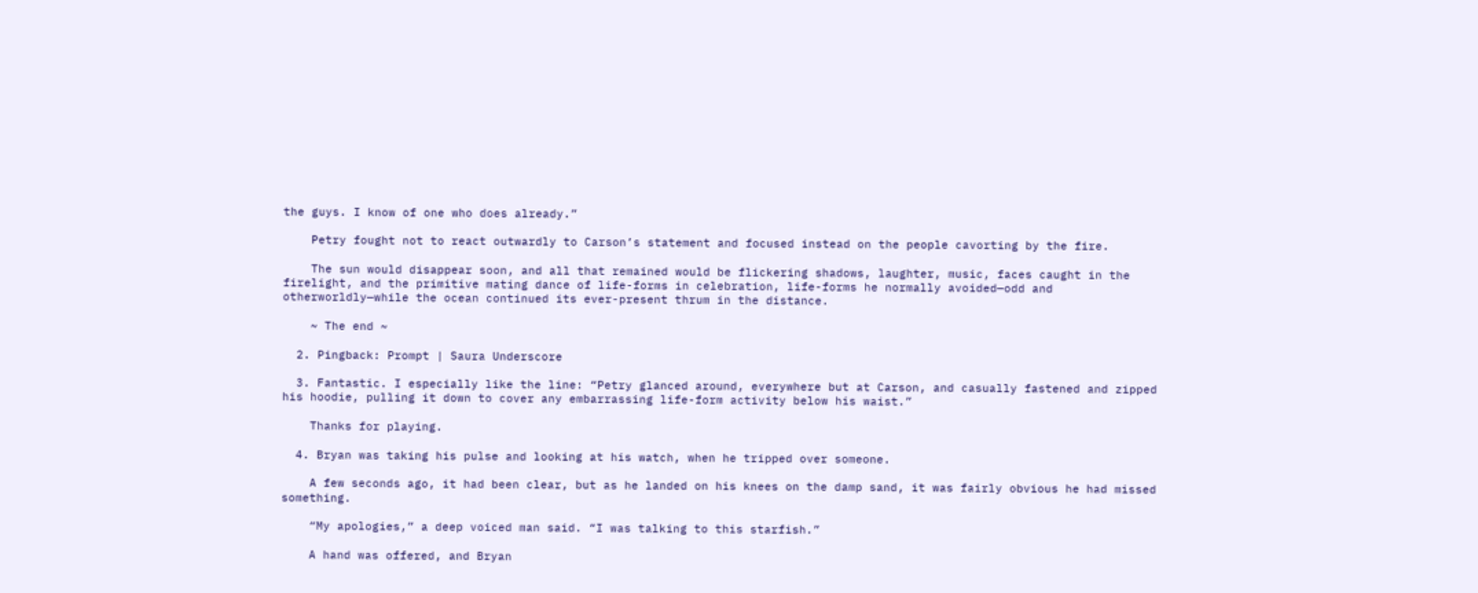the guys. I know of one who does already.”

    Petry fought not to react outwardly to Carson’s statement and focused instead on the people cavorting by the fire.

    The sun would disappear soon, and all that remained would be flickering shadows, laughter, music, faces caught in the firelight, and the primitive mating dance of life-forms in celebration, life-forms he normally avoided—odd and otherworldly—while the ocean continued its ever-present thrum in the distance.

    ~ The end ~

  2. Pingback: Prompt | Saura Underscore

  3. Fantastic. I especially like the line: “Petry glanced around, everywhere but at Carson, and casually fastened and zipped his hoodie, pulling it down to cover any embarrassing life-form activity below his waist.”

    Thanks for playing.

  4. Bryan was taking his pulse and looking at his watch, when he tripped over someone.

    A few seconds ago, it had been clear, but as he landed on his knees on the damp sand, it was fairly obvious he had missed something.

    “My apologies,” a deep voiced man said. “I was talking to this starfish.”

    A hand was offered, and Bryan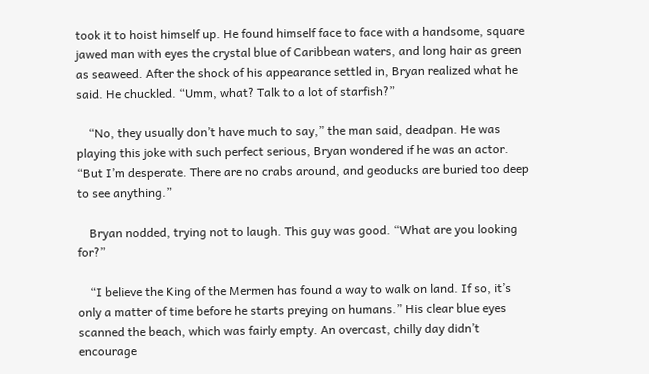took it to hoist himself up. He found himself face to face with a handsome, square jawed man with eyes the crystal blue of Caribbean waters, and long hair as green as seaweed. After the shock of his appearance settled in, Bryan realized what he said. He chuckled. “Umm, what? Talk to a lot of starfish?”

    “No, they usually don’t have much to say,” the man said, deadpan. He was playing this joke with such perfect serious, Bryan wondered if he was an actor. “But I’m desperate. There are no crabs around, and geoducks are buried too deep to see anything.”

    Bryan nodded, trying not to laugh. This guy was good. “What are you looking for?”

    “I believe the King of the Mermen has found a way to walk on land. If so, it’s only a matter of time before he starts preying on humans.” His clear blue eyes scanned the beach, which was fairly empty. An overcast, chilly day didn’t encourage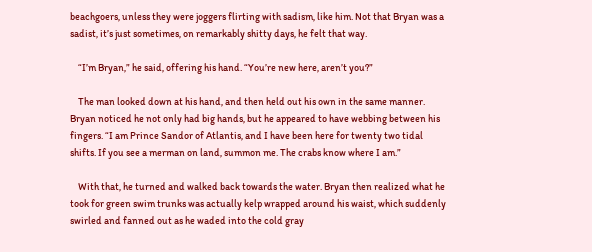beachgoers, unless they were joggers flirting with sadism, like him. Not that Bryan was a sadist, it’s just sometimes, on remarkably shitty days, he felt that way.

    “I’m Bryan,” he said, offering his hand. “You’re new here, aren’t you?”

    The man looked down at his hand, and then held out his own in the same manner. Bryan noticed he not only had big hands, but he appeared to have webbing between his fingers. “I am Prince Sandor of Atlantis, and I have been here for twenty two tidal shifts. If you see a merman on land, summon me. The crabs know where I am.”

    With that, he turned and walked back towards the water. Bryan then realized what he took for green swim trunks was actually kelp wrapped around his waist, which suddenly swirled and fanned out as he waded into the cold gray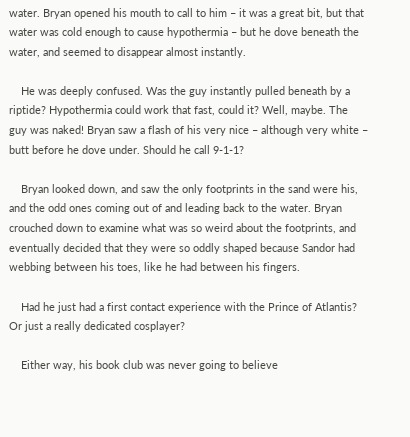water. Bryan opened his mouth to call to him – it was a great bit, but that water was cold enough to cause hypothermia – but he dove beneath the water, and seemed to disappear almost instantly.

    He was deeply confused. Was the guy instantly pulled beneath by a riptide? Hypothermia could work that fast, could it? Well, maybe. The guy was naked! Bryan saw a flash of his very nice – although very white – butt before he dove under. Should he call 9-1-1?

    Bryan looked down, and saw the only footprints in the sand were his, and the odd ones coming out of and leading back to the water. Bryan crouched down to examine what was so weird about the footprints, and eventually decided that they were so oddly shaped because Sandor had webbing between his toes, like he had between his fingers.

    Had he just had a first contact experience with the Prince of Atlantis? Or just a really dedicated cosplayer?

    Either way, his book club was never going to believe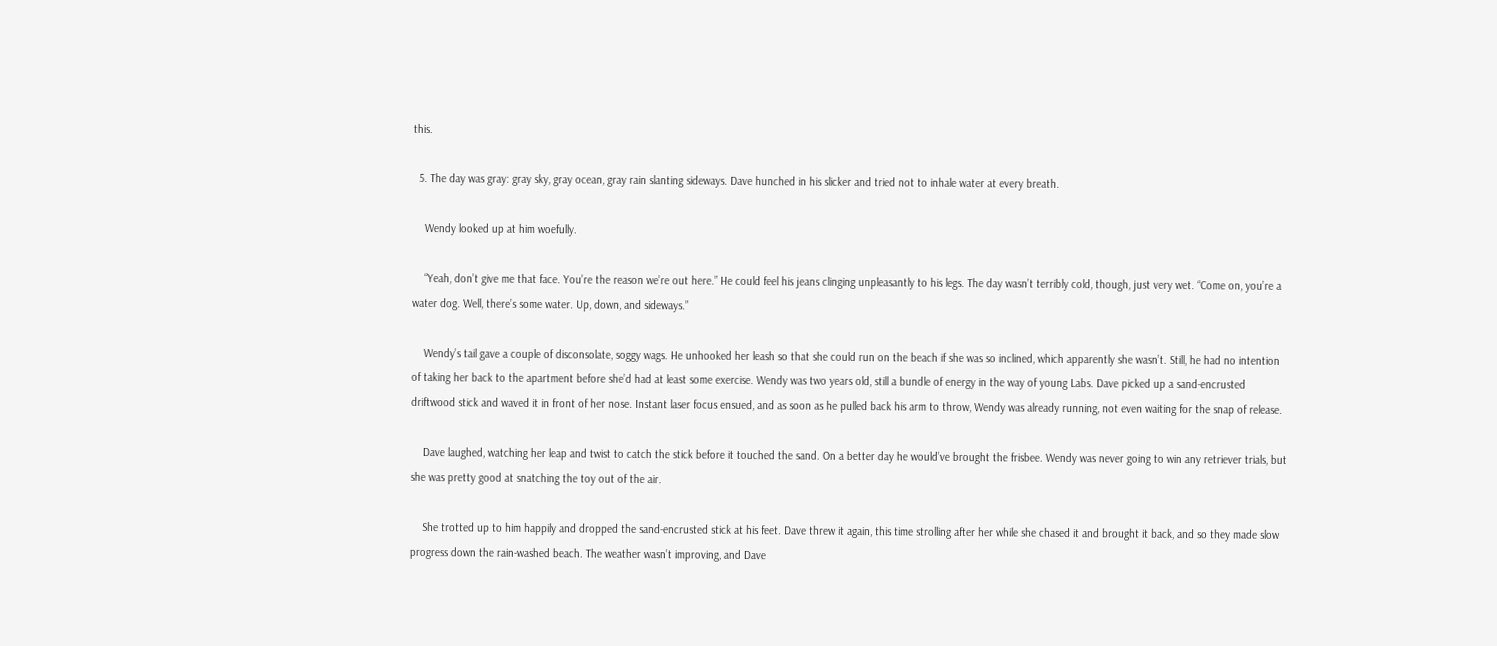this.

  5. The day was gray: gray sky, gray ocean, gray rain slanting sideways. Dave hunched in his slicker and tried not to inhale water at every breath.

    Wendy looked up at him woefully.

    “Yeah, don’t give me that face. You’re the reason we’re out here.” He could feel his jeans clinging unpleasantly to his legs. The day wasn’t terribly cold, though, just very wet. “Come on, you’re a water dog. Well, there’s some water. Up, down, and sideways.”

    Wendy’s tail gave a couple of disconsolate, soggy wags. He unhooked her leash so that she could run on the beach if she was so inclined, which apparently she wasn’t. Still, he had no intention of taking her back to the apartment before she’d had at least some exercise. Wendy was two years old, still a bundle of energy in the way of young Labs. Dave picked up a sand-encrusted driftwood stick and waved it in front of her nose. Instant laser focus ensued, and as soon as he pulled back his arm to throw, Wendy was already running, not even waiting for the snap of release.

    Dave laughed, watching her leap and twist to catch the stick before it touched the sand. On a better day he would’ve brought the frisbee. Wendy was never going to win any retriever trials, but she was pretty good at snatching the toy out of the air.

    She trotted up to him happily and dropped the sand-encrusted stick at his feet. Dave threw it again, this time strolling after her while she chased it and brought it back, and so they made slow progress down the rain-washed beach. The weather wasn’t improving, and Dave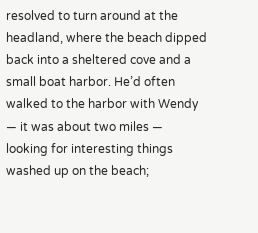resolved to turn around at the headland, where the beach dipped back into a sheltered cove and a small boat harbor. He’d often walked to the harbor with Wendy — it was about two miles — looking for interesting things washed up on the beach;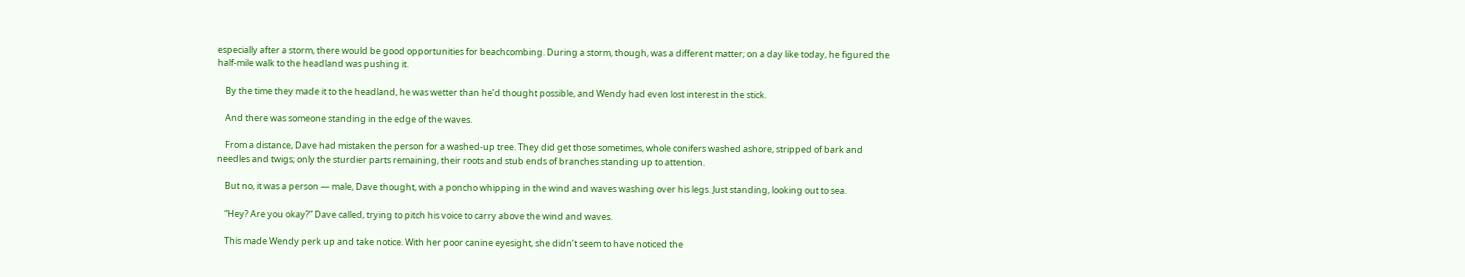especially after a storm, there would be good opportunities for beachcombing. During a storm, though, was a different matter; on a day like today, he figured the half-mile walk to the headland was pushing it.

    By the time they made it to the headland, he was wetter than he’d thought possible, and Wendy had even lost interest in the stick.

    And there was someone standing in the edge of the waves.

    From a distance, Dave had mistaken the person for a washed-up tree. They did get those sometimes, whole conifers washed ashore, stripped of bark and needles and twigs; only the sturdier parts remaining, their roots and stub ends of branches standing up to attention.

    But no, it was a person — male, Dave thought, with a poncho whipping in the wind and waves washing over his legs. Just standing, looking out to sea.

    “Hey? Are you okay?” Dave called, trying to pitch his voice to carry above the wind and waves.

    This made Wendy perk up and take notice. With her poor canine eyesight, she didn’t seem to have noticed the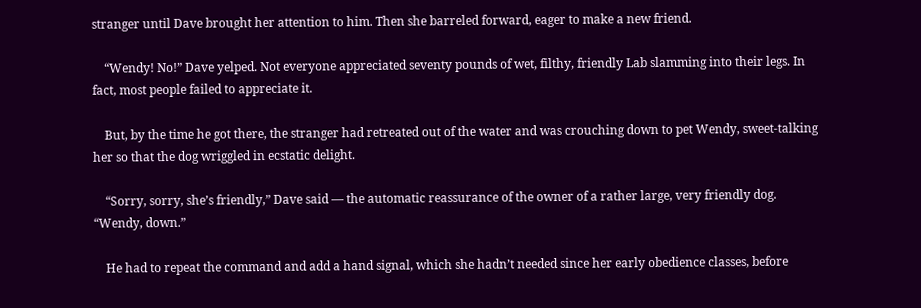stranger until Dave brought her attention to him. Then she barreled forward, eager to make a new friend.

    “Wendy! No!” Dave yelped. Not everyone appreciated seventy pounds of wet, filthy, friendly Lab slamming into their legs. In fact, most people failed to appreciate it.

    But, by the time he got there, the stranger had retreated out of the water and was crouching down to pet Wendy, sweet-talking her so that the dog wriggled in ecstatic delight.

    “Sorry, sorry, she’s friendly,” Dave said — the automatic reassurance of the owner of a rather large, very friendly dog. “Wendy, down.”

    He had to repeat the command and add a hand signal, which she hadn’t needed since her early obedience classes, before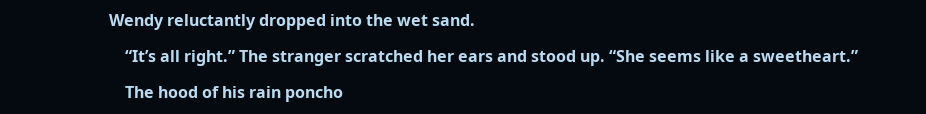Wendy reluctantly dropped into the wet sand.

    “It’s all right.” The stranger scratched her ears and stood up. “She seems like a sweetheart.”

    The hood of his rain poncho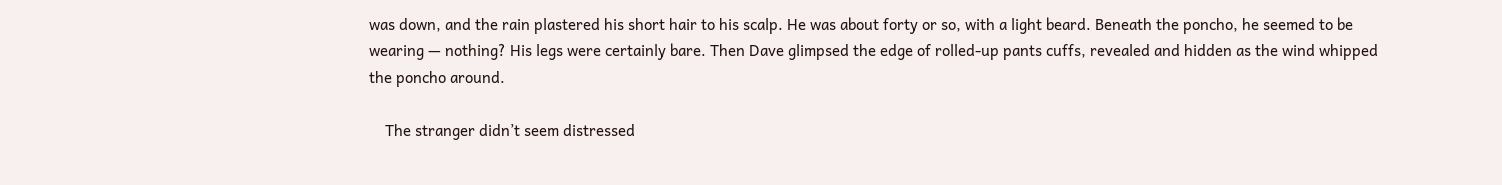was down, and the rain plastered his short hair to his scalp. He was about forty or so, with a light beard. Beneath the poncho, he seemed to be wearing — nothing? His legs were certainly bare. Then Dave glimpsed the edge of rolled-up pants cuffs, revealed and hidden as the wind whipped the poncho around.

    The stranger didn’t seem distressed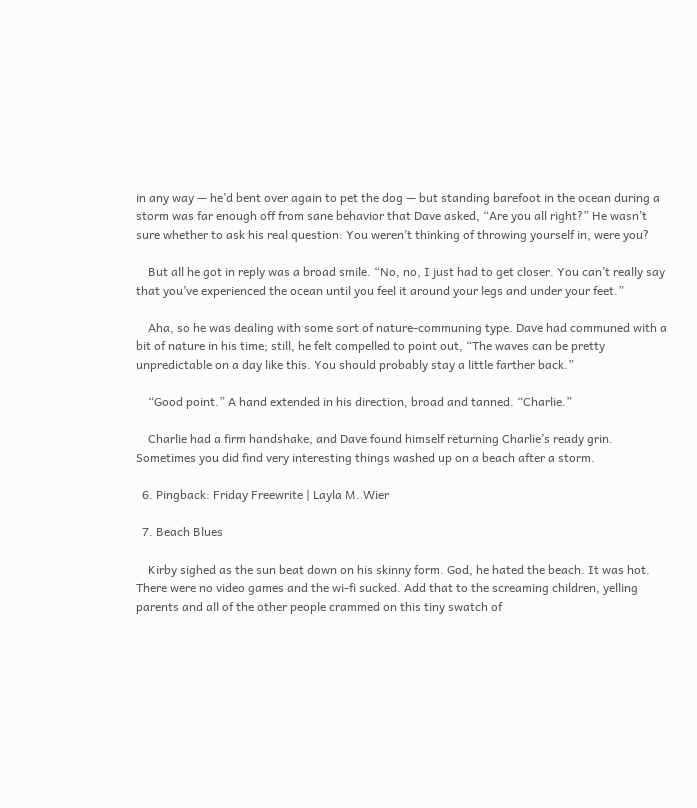in any way — he’d bent over again to pet the dog — but standing barefoot in the ocean during a storm was far enough off from sane behavior that Dave asked, “Are you all right?” He wasn’t sure whether to ask his real question: You weren’t thinking of throwing yourself in, were you?

    But all he got in reply was a broad smile. “No, no, I just had to get closer. You can’t really say that you’ve experienced the ocean until you feel it around your legs and under your feet.”

    Aha, so he was dealing with some sort of nature-communing type. Dave had communed with a bit of nature in his time; still, he felt compelled to point out, “The waves can be pretty unpredictable on a day like this. You should probably stay a little farther back.”

    “Good point.” A hand extended in his direction, broad and tanned. “Charlie.”

    Charlie had a firm handshake, and Dave found himself returning Charlie’s ready grin. Sometimes you did find very interesting things washed up on a beach after a storm.

  6. Pingback: Friday Freewrite | Layla M. Wier

  7. Beach Blues

    Kirby sighed as the sun beat down on his skinny form. God, he hated the beach. It was hot. There were no video games and the wi-fi sucked. Add that to the screaming children, yelling parents and all of the other people crammed on this tiny swatch of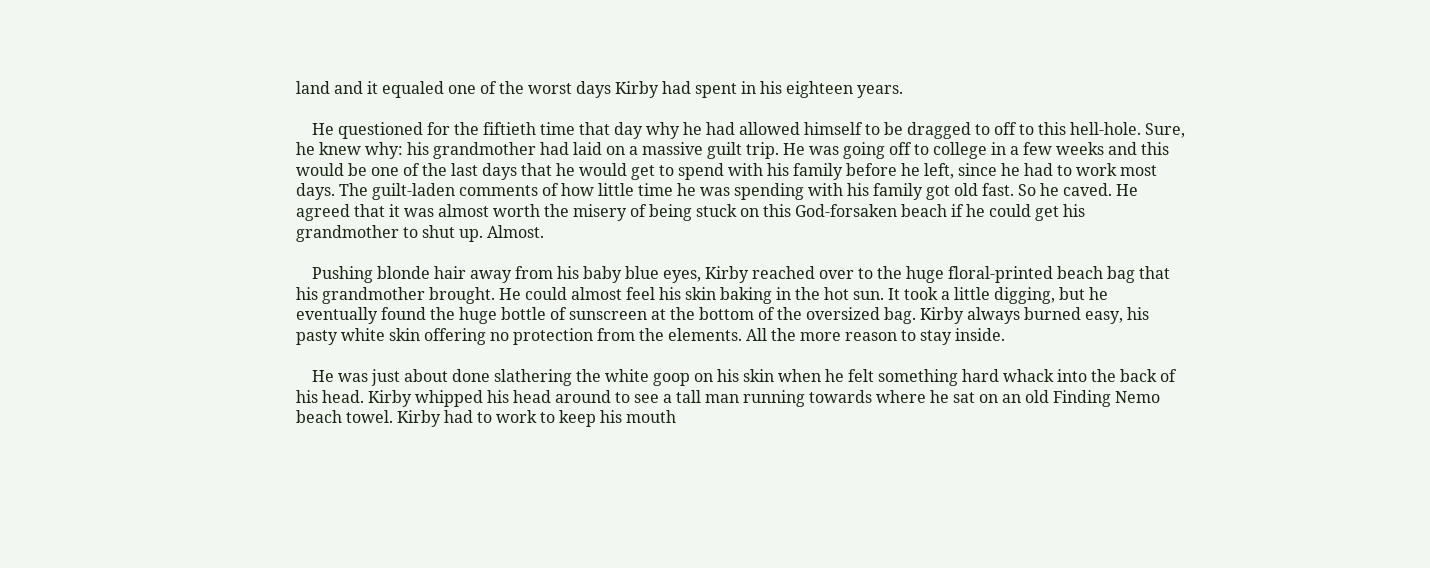land and it equaled one of the worst days Kirby had spent in his eighteen years.

    He questioned for the fiftieth time that day why he had allowed himself to be dragged to off to this hell-hole. Sure, he knew why: his grandmother had laid on a massive guilt trip. He was going off to college in a few weeks and this would be one of the last days that he would get to spend with his family before he left, since he had to work most days. The guilt-laden comments of how little time he was spending with his family got old fast. So he caved. He agreed that it was almost worth the misery of being stuck on this God-forsaken beach if he could get his grandmother to shut up. Almost.

    Pushing blonde hair away from his baby blue eyes, Kirby reached over to the huge floral-printed beach bag that his grandmother brought. He could almost feel his skin baking in the hot sun. It took a little digging, but he eventually found the huge bottle of sunscreen at the bottom of the oversized bag. Kirby always burned easy, his pasty white skin offering no protection from the elements. All the more reason to stay inside.

    He was just about done slathering the white goop on his skin when he felt something hard whack into the back of his head. Kirby whipped his head around to see a tall man running towards where he sat on an old Finding Nemo beach towel. Kirby had to work to keep his mouth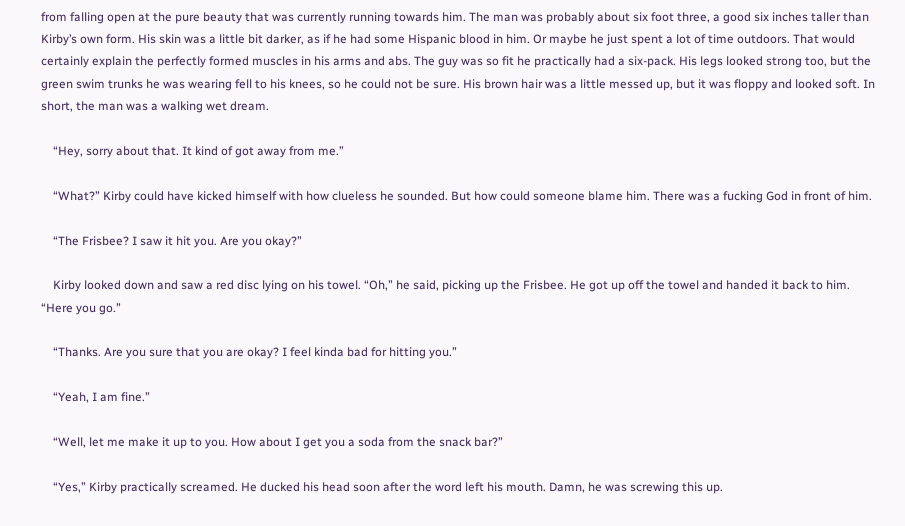from falling open at the pure beauty that was currently running towards him. The man was probably about six foot three, a good six inches taller than Kirby’s own form. His skin was a little bit darker, as if he had some Hispanic blood in him. Or maybe he just spent a lot of time outdoors. That would certainly explain the perfectly formed muscles in his arms and abs. The guy was so fit he practically had a six-pack. His legs looked strong too, but the green swim trunks he was wearing fell to his knees, so he could not be sure. His brown hair was a little messed up, but it was floppy and looked soft. In short, the man was a walking wet dream.

    “Hey, sorry about that. It kind of got away from me.”

    “What?” Kirby could have kicked himself with how clueless he sounded. But how could someone blame him. There was a fucking God in front of him.

    “The Frisbee? I saw it hit you. Are you okay?”

    Kirby looked down and saw a red disc lying on his towel. “Oh,” he said, picking up the Frisbee. He got up off the towel and handed it back to him. “Here you go.”

    “Thanks. Are you sure that you are okay? I feel kinda bad for hitting you.”

    “Yeah, I am fine.”

    “Well, let me make it up to you. How about I get you a soda from the snack bar?”

    “Yes,” Kirby practically screamed. He ducked his head soon after the word left his mouth. Damn, he was screwing this up.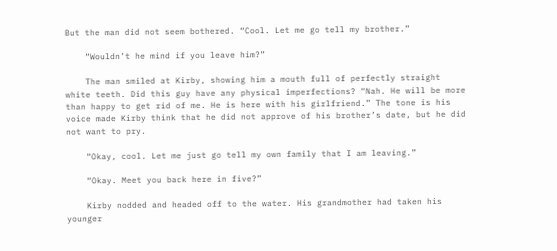But the man did not seem bothered. “Cool. Let me go tell my brother.”

    “Wouldn’t he mind if you leave him?”

    The man smiled at Kirby, showing him a mouth full of perfectly straight white teeth. Did this guy have any physical imperfections? “Nah. He will be more than happy to get rid of me. He is here with his girlfriend.” The tone is his voice made Kirby think that he did not approve of his brother’s date, but he did not want to pry.

    “Okay, cool. Let me just go tell my own family that I am leaving.”

    “Okay. Meet you back here in five?”

    Kirby nodded and headed off to the water. His grandmother had taken his younger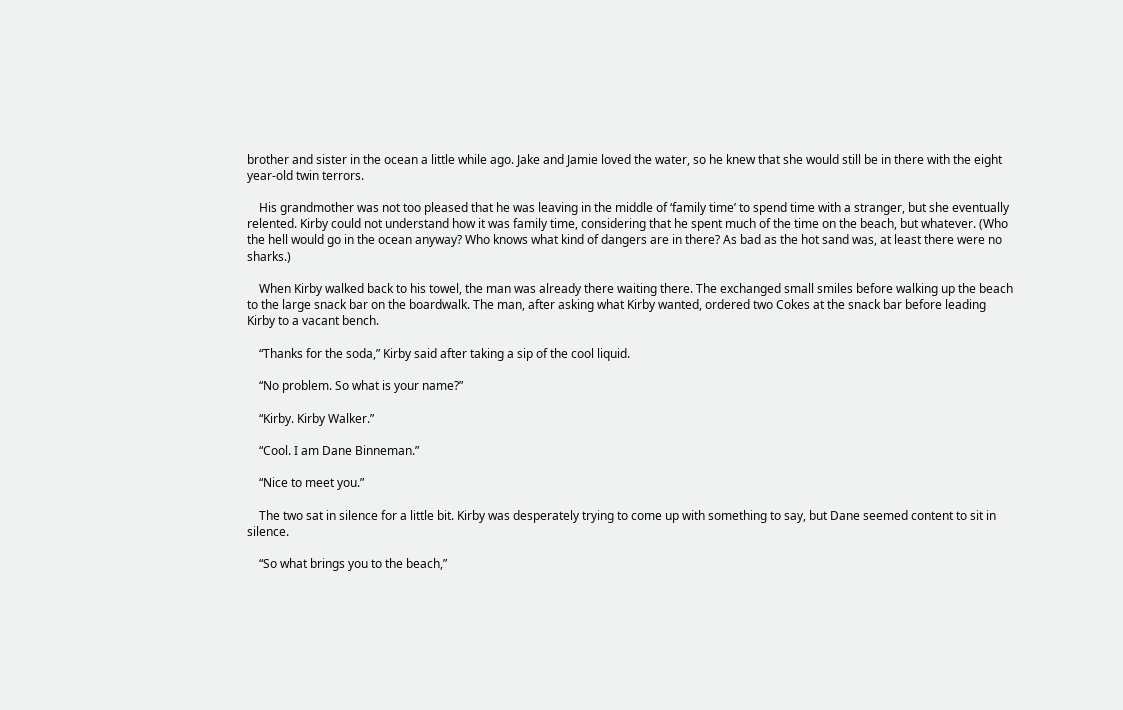brother and sister in the ocean a little while ago. Jake and Jamie loved the water, so he knew that she would still be in there with the eight year-old twin terrors.

    His grandmother was not too pleased that he was leaving in the middle of ‘family time’ to spend time with a stranger, but she eventually relented. Kirby could not understand how it was family time, considering that he spent much of the time on the beach, but whatever. (Who the hell would go in the ocean anyway? Who knows what kind of dangers are in there? As bad as the hot sand was, at least there were no sharks.)

    When Kirby walked back to his towel, the man was already there waiting there. The exchanged small smiles before walking up the beach to the large snack bar on the boardwalk. The man, after asking what Kirby wanted, ordered two Cokes at the snack bar before leading Kirby to a vacant bench.

    “Thanks for the soda,” Kirby said after taking a sip of the cool liquid.

    “No problem. So what is your name?”

    “Kirby. Kirby Walker.”

    “Cool. I am Dane Binneman.”

    “Nice to meet you.”

    The two sat in silence for a little bit. Kirby was desperately trying to come up with something to say, but Dane seemed content to sit in silence.

    “So what brings you to the beach,”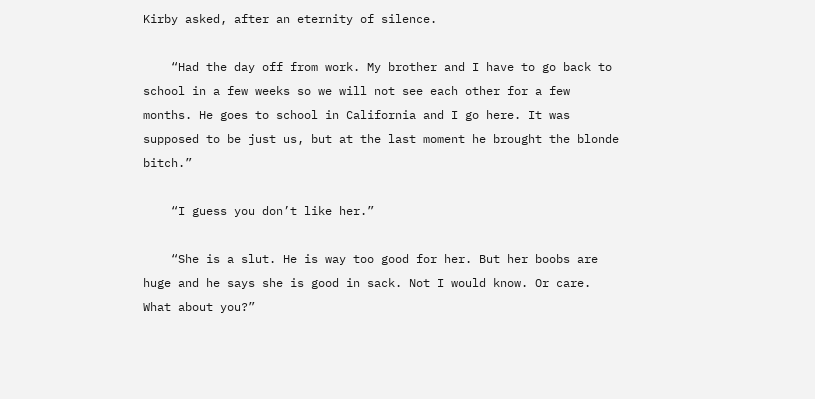Kirby asked, after an eternity of silence.

    “Had the day off from work. My brother and I have to go back to school in a few weeks so we will not see each other for a few months. He goes to school in California and I go here. It was supposed to be just us, but at the last moment he brought the blonde bitch.”

    “I guess you don’t like her.”

    “She is a slut. He is way too good for her. But her boobs are huge and he says she is good in sack. Not I would know. Or care. What about you?”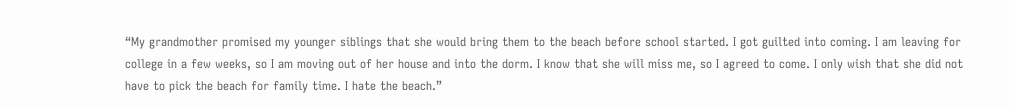“My grandmother promised my younger siblings that she would bring them to the beach before school started. I got guilted into coming. I am leaving for college in a few weeks, so I am moving out of her house and into the dorm. I know that she will miss me, so I agreed to come. I only wish that she did not have to pick the beach for family time. I hate the beach.”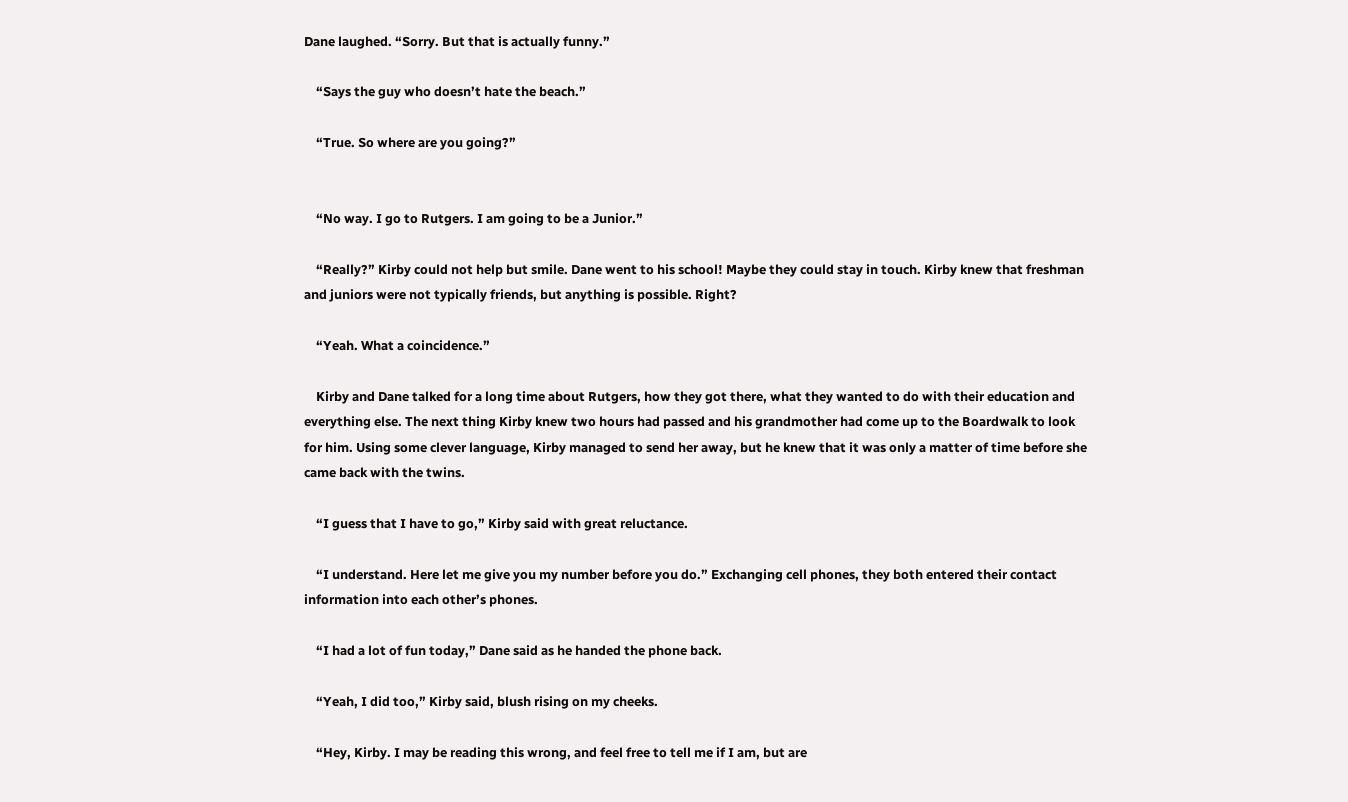Dane laughed. “Sorry. But that is actually funny.”

    “Says the guy who doesn’t hate the beach.”

    “True. So where are you going?”


    “No way. I go to Rutgers. I am going to be a Junior.”

    “Really?” Kirby could not help but smile. Dane went to his school! Maybe they could stay in touch. Kirby knew that freshman and juniors were not typically friends, but anything is possible. Right?

    “Yeah. What a coincidence.”

    Kirby and Dane talked for a long time about Rutgers, how they got there, what they wanted to do with their education and everything else. The next thing Kirby knew two hours had passed and his grandmother had come up to the Boardwalk to look for him. Using some clever language, Kirby managed to send her away, but he knew that it was only a matter of time before she came back with the twins.

    “I guess that I have to go,” Kirby said with great reluctance.

    “I understand. Here let me give you my number before you do.” Exchanging cell phones, they both entered their contact information into each other’s phones.

    “I had a lot of fun today,” Dane said as he handed the phone back.

    “Yeah, I did too,” Kirby said, blush rising on my cheeks.

    “Hey, Kirby. I may be reading this wrong, and feel free to tell me if I am, but are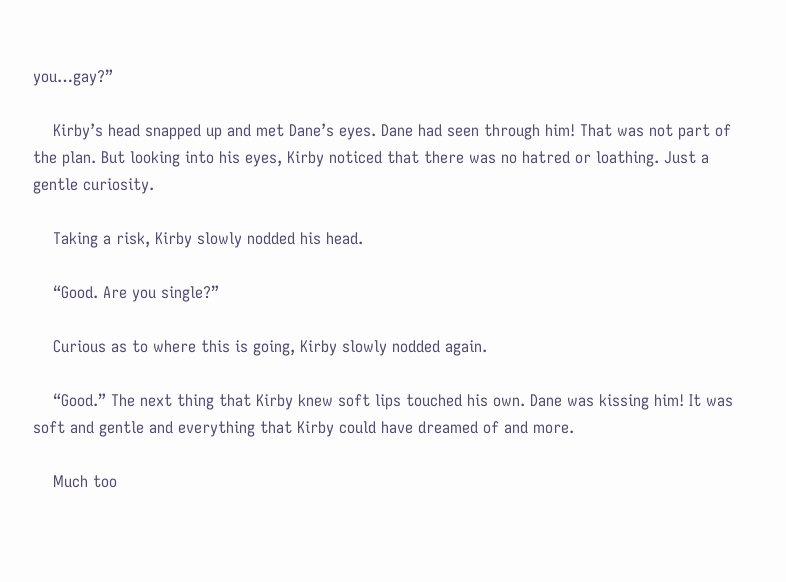you…gay?”

    Kirby’s head snapped up and met Dane’s eyes. Dane had seen through him! That was not part of the plan. But looking into his eyes, Kirby noticed that there was no hatred or loathing. Just a gentle curiosity.

    Taking a risk, Kirby slowly nodded his head.

    “Good. Are you single?”

    Curious as to where this is going, Kirby slowly nodded again.

    “Good.” The next thing that Kirby knew soft lips touched his own. Dane was kissing him! It was soft and gentle and everything that Kirby could have dreamed of and more.

    Much too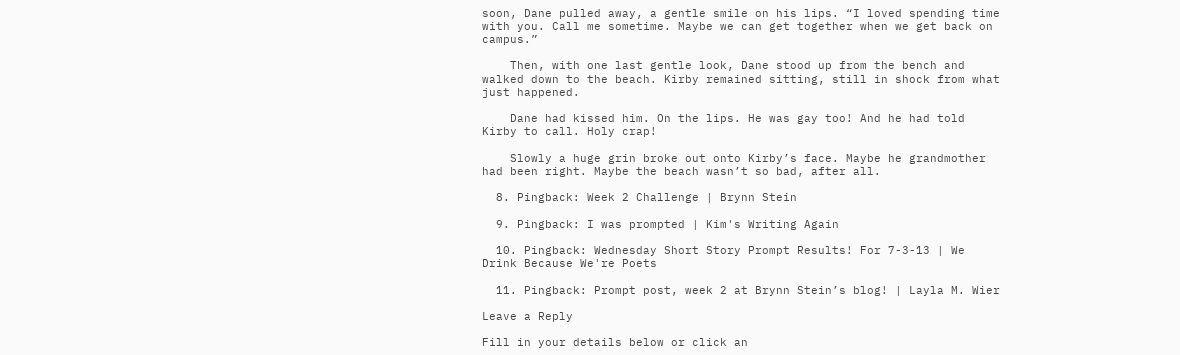soon, Dane pulled away, a gentle smile on his lips. “I loved spending time with you. Call me sometime. Maybe we can get together when we get back on campus.”

    Then, with one last gentle look, Dane stood up from the bench and walked down to the beach. Kirby remained sitting, still in shock from what just happened.

    Dane had kissed him. On the lips. He was gay too! And he had told Kirby to call. Holy crap!

    Slowly a huge grin broke out onto Kirby’s face. Maybe he grandmother had been right. Maybe the beach wasn’t so bad, after all.

  8. Pingback: Week 2 Challenge | Brynn Stein

  9. Pingback: I was prompted | Kim's Writing Again

  10. Pingback: Wednesday Short Story Prompt Results! For 7-3-13 | We Drink Because We're Poets

  11. Pingback: Prompt post, week 2 at Brynn Stein’s blog! | Layla M. Wier

Leave a Reply

Fill in your details below or click an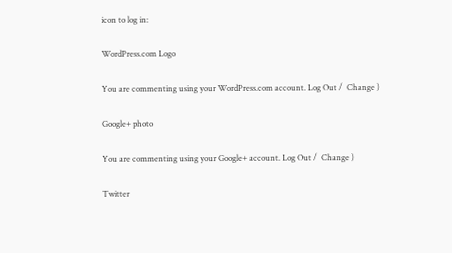icon to log in:

WordPress.com Logo

You are commenting using your WordPress.com account. Log Out /  Change )

Google+ photo

You are commenting using your Google+ account. Log Out /  Change )

Twitter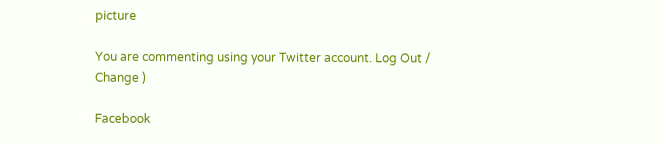picture

You are commenting using your Twitter account. Log Out /  Change )

Facebook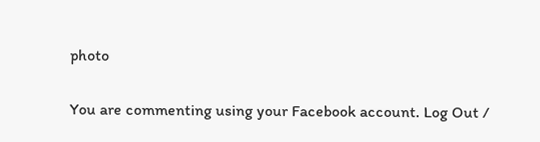photo

You are commenting using your Facebook account. Log Out /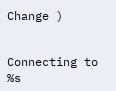Change )


Connecting to %s